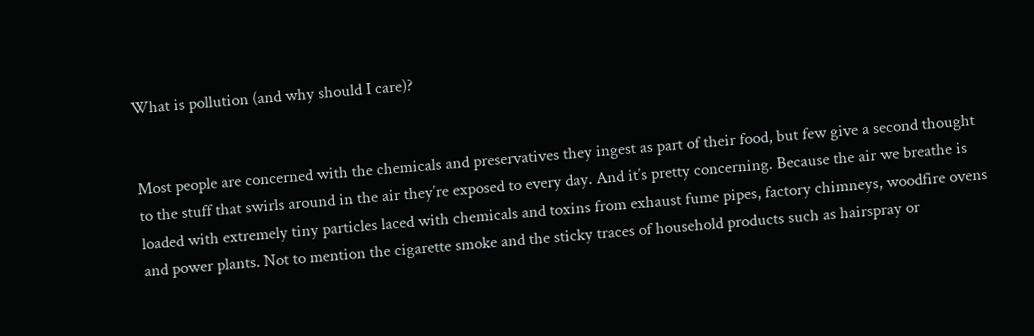What is pollution (and why should I care)?


Most people are concerned with the chemicals and preservatives they ingest as part of their food, but few give a second thought to the stuff that swirls around in the air they’re exposed to every day. And it’s pretty concerning. Because the air we breathe is loaded with extremely tiny particles laced with chemicals and toxins from exhaust fume pipes, factory chimneys, woodfire ovens and power plants. Not to mention the cigarette smoke and the sticky traces of household products such as hairspray or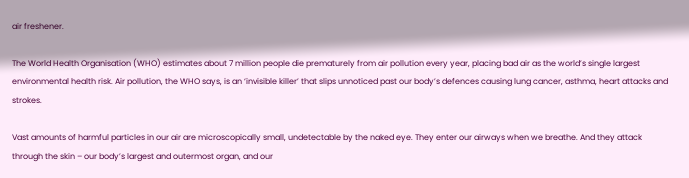air freshener.

The World Health Organisation (WHO) estimates about 7 million people die prematurely from air pollution every year, placing bad air as the world’s single largest environmental health risk. Air pollution, the WHO says, is an ‘invisible killer’ that slips unnoticed past our body’s defences causing lung cancer, asthma, heart attacks and strokes.

Vast amounts of harmful particles in our air are microscopically small, undetectable by the naked eye. They enter our airways when we breathe. And they attack through the skin – our body’s largest and outermost organ, and our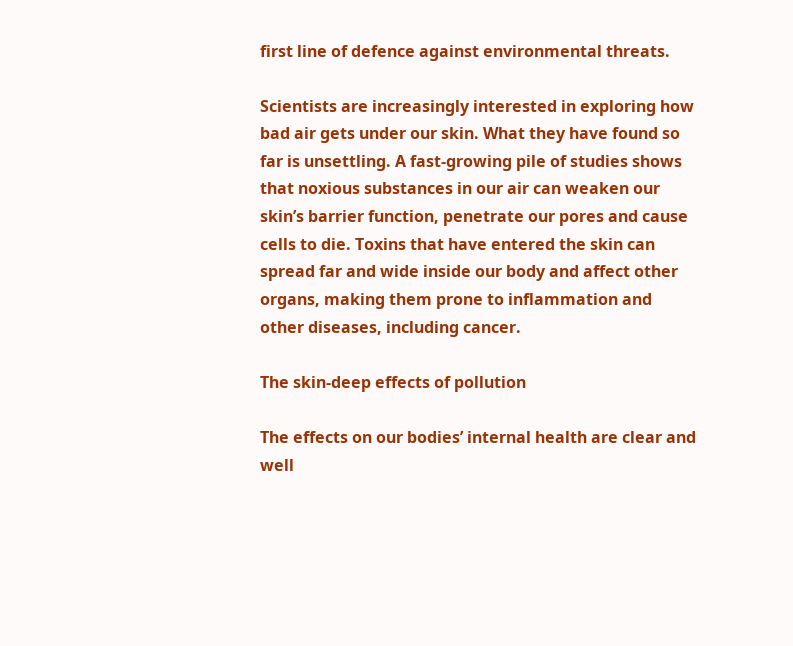first line of defence against environmental threats.

Scientists are increasingly interested in exploring how bad air gets under our skin. What they have found so far is unsettling. A fast-growing pile of studies shows that noxious substances in our air can weaken our skin’s barrier function, penetrate our pores and cause cells to die. Toxins that have entered the skin can spread far and wide inside our body and affect other organs, making them prone to inflammation and other diseases, including cancer.

The skin-deep effects of pollution

The effects on our bodies’ internal health are clear and well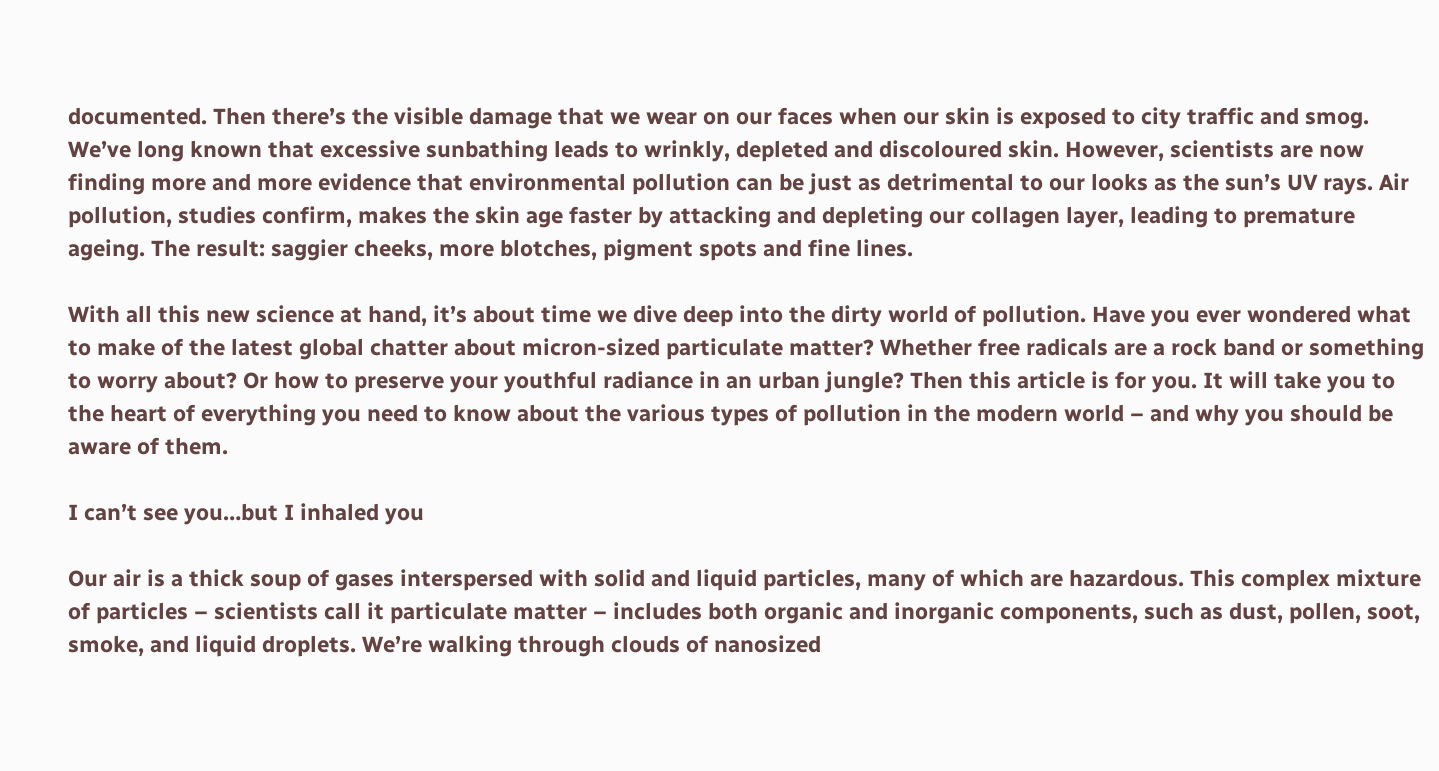documented. Then there’s the visible damage that we wear on our faces when our skin is exposed to city traffic and smog. We’ve long known that excessive sunbathing leads to wrinkly, depleted and discoloured skin. However, scientists are now finding more and more evidence that environmental pollution can be just as detrimental to our looks as the sun’s UV rays. Air pollution, studies confirm, makes the skin age faster by attacking and depleting our collagen layer, leading to premature ageing. The result: saggier cheeks, more blotches, pigment spots and fine lines.

With all this new science at hand, it’s about time we dive deep into the dirty world of pollution. Have you ever wondered what to make of the latest global chatter about micron-sized particulate matter? Whether free radicals are a rock band or something to worry about? Or how to preserve your youthful radiance in an urban jungle? Then this article is for you. It will take you to the heart of everything you need to know about the various types of pollution in the modern world – and why you should be aware of them.

I can’t see you…but I inhaled you

Our air is a thick soup of gases interspersed with solid and liquid particles, many of which are hazardous. This complex mixture of particles – scientists call it particulate matter – includes both organic and inorganic components, such as dust, pollen, soot, smoke, and liquid droplets. We’re walking through clouds of nanosized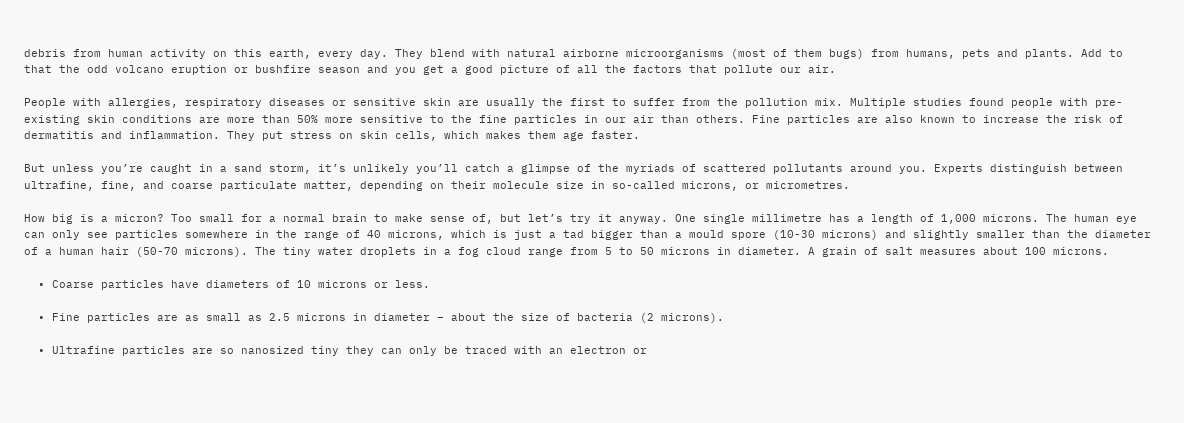debris from human activity on this earth, every day. They blend with natural airborne microorganisms (most of them bugs) from humans, pets and plants. Add to that the odd volcano eruption or bushfire season and you get a good picture of all the factors that pollute our air.

People with allergies, respiratory diseases or sensitive skin are usually the first to suffer from the pollution mix. Multiple studies found people with pre-existing skin conditions are more than 50% more sensitive to the fine particles in our air than others. Fine particles are also known to increase the risk of dermatitis and inflammation. They put stress on skin cells, which makes them age faster.

But unless you’re caught in a sand storm, it’s unlikely you’ll catch a glimpse of the myriads of scattered pollutants around you. Experts distinguish between ultrafine, fine, and coarse particulate matter, depending on their molecule size in so-called microns, or micrometres.

How big is a micron? Too small for a normal brain to make sense of, but let’s try it anyway. One single millimetre has a length of 1,000 microns. The human eye can only see particles somewhere in the range of 40 microns, which is just a tad bigger than a mould spore (10-30 microns) and slightly smaller than the diameter of a human hair (50-70 microns). The tiny water droplets in a fog cloud range from 5 to 50 microns in diameter. A grain of salt measures about 100 microns.

  • Coarse particles have diameters of 10 microns or less.

  • Fine particles are as small as 2.5 microns in diameter – about the size of bacteria (2 microns).

  • Ultrafine particles are so nanosized tiny they can only be traced with an electron or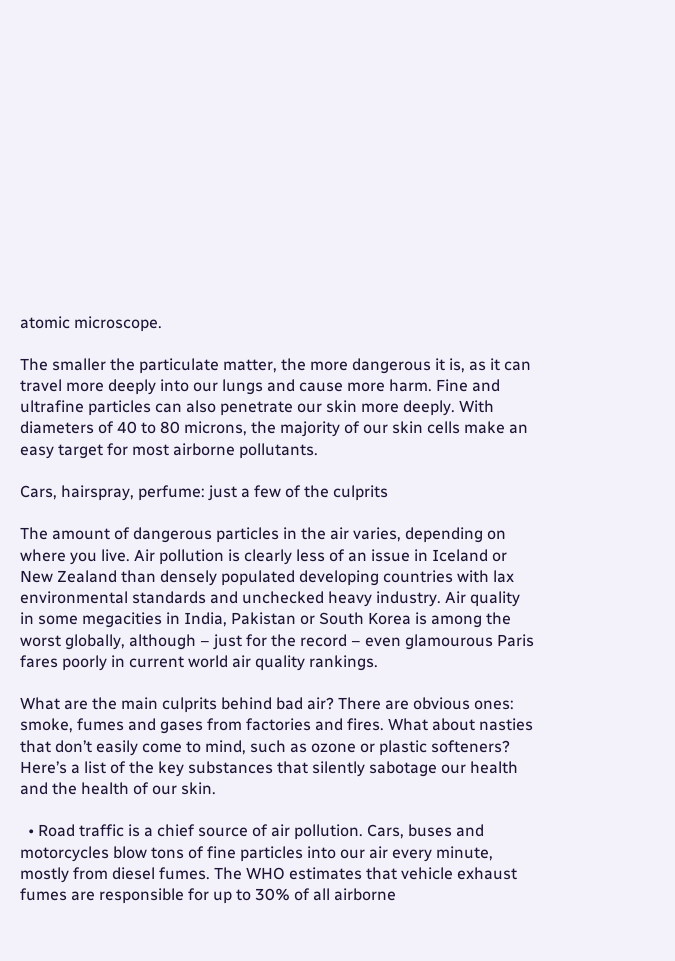atomic microscope.

The smaller the particulate matter, the more dangerous it is, as it can travel more deeply into our lungs and cause more harm. Fine and ultrafine particles can also penetrate our skin more deeply. With diameters of 40 to 80 microns, the majority of our skin cells make an easy target for most airborne pollutants.

Cars, hairspray, perfume: just a few of the culprits

The amount of dangerous particles in the air varies, depending on where you live. Air pollution is clearly less of an issue in Iceland or New Zealand than densely populated developing countries with lax environmental standards and unchecked heavy industry. Air quality in some megacities in India, Pakistan or South Korea is among the worst globally, although – just for the record – even glamourous Paris fares poorly in current world air quality rankings.

What are the main culprits behind bad air? There are obvious ones: smoke, fumes and gases from factories and fires. What about nasties that don’t easily come to mind, such as ozone or plastic softeners? Here’s a list of the key substances that silently sabotage our health and the health of our skin.

  • Road traffic is a chief source of air pollution. Cars, buses and motorcycles blow tons of fine particles into our air every minute, mostly from diesel fumes. The WHO estimates that vehicle exhaust fumes are responsible for up to 30% of all airborne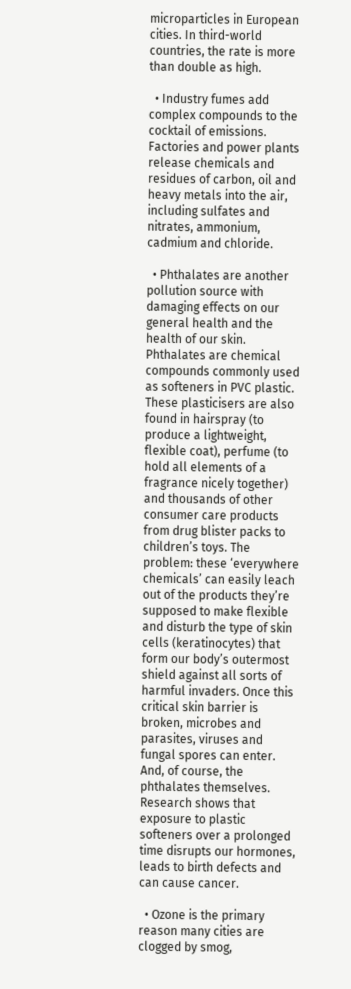microparticles in European cities. In third-world countries, the rate is more than double as high.

  • Industry fumes add complex compounds to the cocktail of emissions. Factories and power plants release chemicals and residues of carbon, oil and heavy metals into the air, including sulfates and nitrates, ammonium, cadmium and chloride.

  • Phthalates are another pollution source with damaging effects on our general health and the health of our skin. Phthalates are chemical compounds commonly used as softeners in PVC plastic. These plasticisers are also found in hairspray (to produce a lightweight, flexible coat), perfume (to hold all elements of a fragrance nicely together) and thousands of other consumer care products from drug blister packs to children’s toys. The problem: these ‘everywhere chemicals’ can easily leach out of the products they’re supposed to make flexible and disturb the type of skin cells (keratinocytes) that form our body’s outermost shield against all sorts of harmful invaders. Once this critical skin barrier is broken, microbes and parasites, viruses and fungal spores can enter. And, of course, the phthalates themselves. Research shows that exposure to plastic softeners over a prolonged time disrupts our hormones, leads to birth defects and can cause cancer.

  • Ozone is the primary reason many cities are clogged by smog,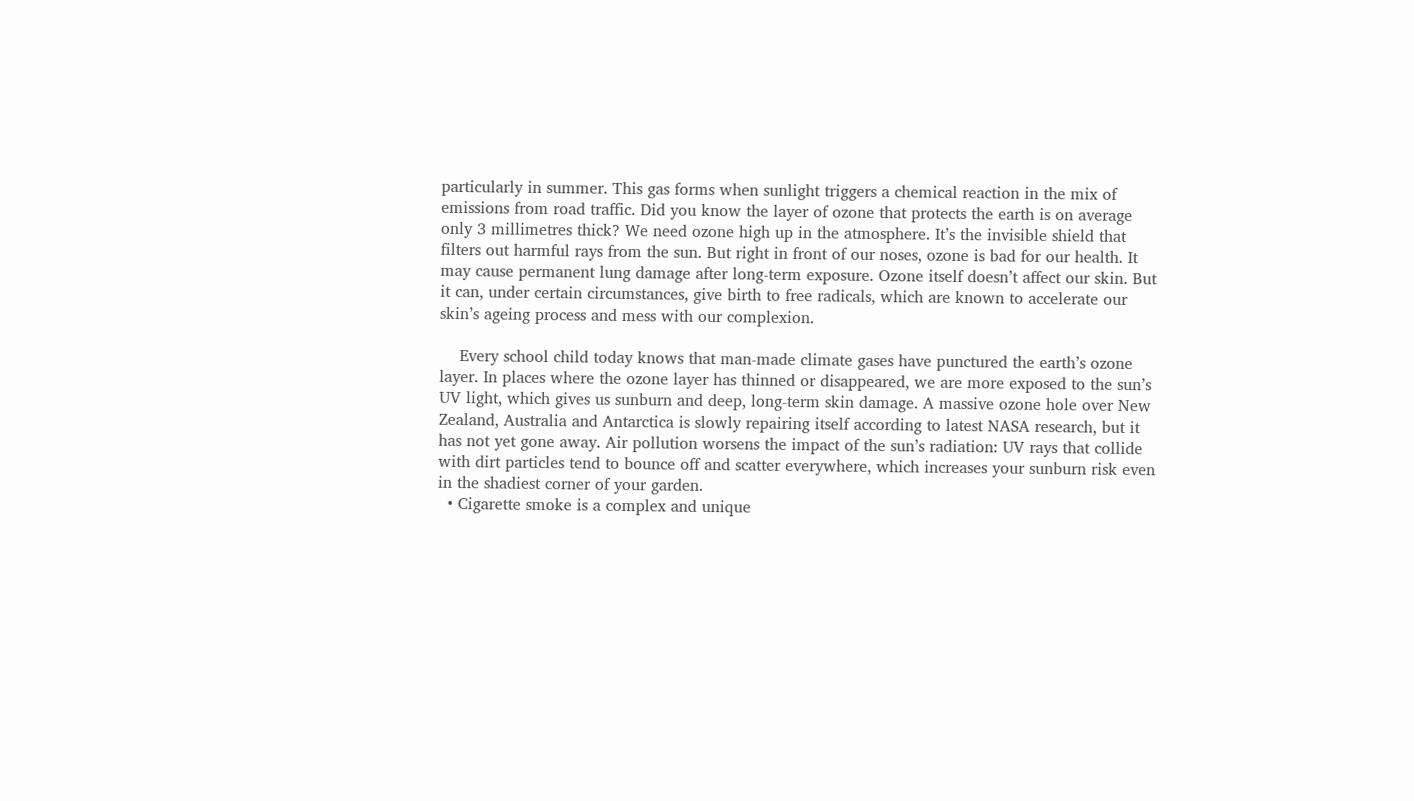particularly in summer. This gas forms when sunlight triggers a chemical reaction in the mix of emissions from road traffic. Did you know the layer of ozone that protects the earth is on average only 3 millimetres thick? We need ozone high up in the atmosphere. It’s the invisible shield that filters out harmful rays from the sun. But right in front of our noses, ozone is bad for our health. It may cause permanent lung damage after long-term exposure. Ozone itself doesn’t affect our skin. But it can, under certain circumstances, give birth to free radicals, which are known to accelerate our skin’s ageing process and mess with our complexion.

    Every school child today knows that man-made climate gases have punctured the earth’s ozone layer. In places where the ozone layer has thinned or disappeared, we are more exposed to the sun’s UV light, which gives us sunburn and deep, long-term skin damage. A massive ozone hole over New Zealand, Australia and Antarctica is slowly repairing itself according to latest NASA research, but it has not yet gone away. Air pollution worsens the impact of the sun’s radiation: UV rays that collide with dirt particles tend to bounce off and scatter everywhere, which increases your sunburn risk even in the shadiest corner of your garden.
  • Cigarette smoke is a complex and unique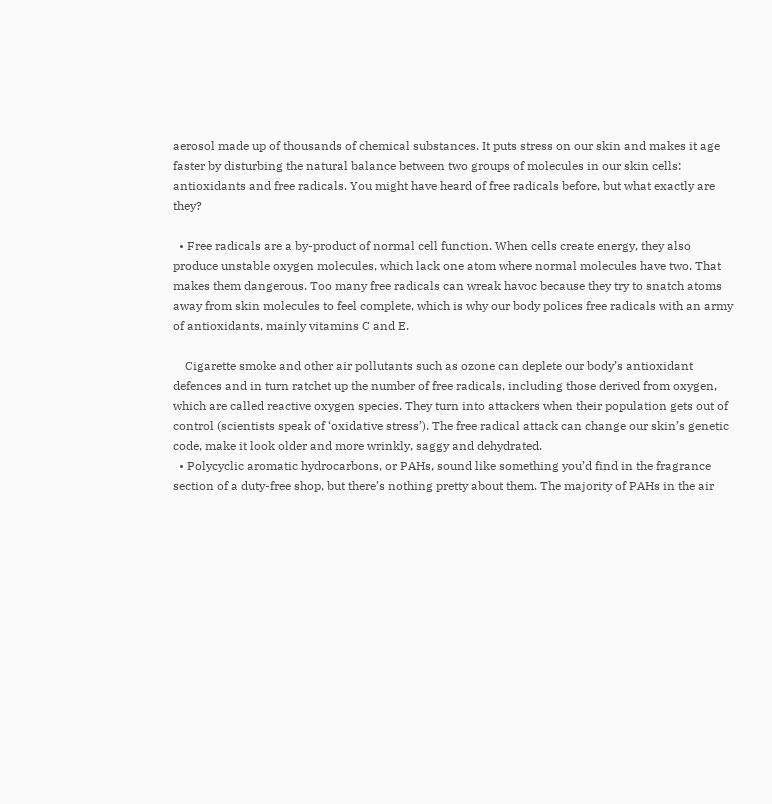aerosol made up of thousands of chemical substances. It puts stress on our skin and makes it age faster by disturbing the natural balance between two groups of molecules in our skin cells: antioxidants and free radicals. You might have heard of free radicals before, but what exactly are they?

  • Free radicals are a by-product of normal cell function. When cells create energy, they also produce unstable oxygen molecules, which lack one atom where normal molecules have two. That makes them dangerous. Too many free radicals can wreak havoc because they try to snatch atoms away from skin molecules to feel complete, which is why our body polices free radicals with an army of antioxidants, mainly vitamins C and E.

    Cigarette smoke and other air pollutants such as ozone can deplete our body’s antioxidant defences and in turn ratchet up the number of free radicals, including those derived from oxygen, which are called reactive oxygen species. They turn into attackers when their population gets out of control (scientists speak of ‘oxidative stress’). The free radical attack can change our skin’s genetic code, make it look older and more wrinkly, saggy and dehydrated.
  • Polycyclic aromatic hydrocarbons, or PAHs, sound like something you’d find in the fragrance section of a duty-free shop, but there’s nothing pretty about them. The majority of PAHs in the air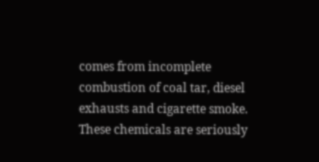comes from incomplete combustion of coal tar, diesel exhausts and cigarette smoke. These chemicals are seriously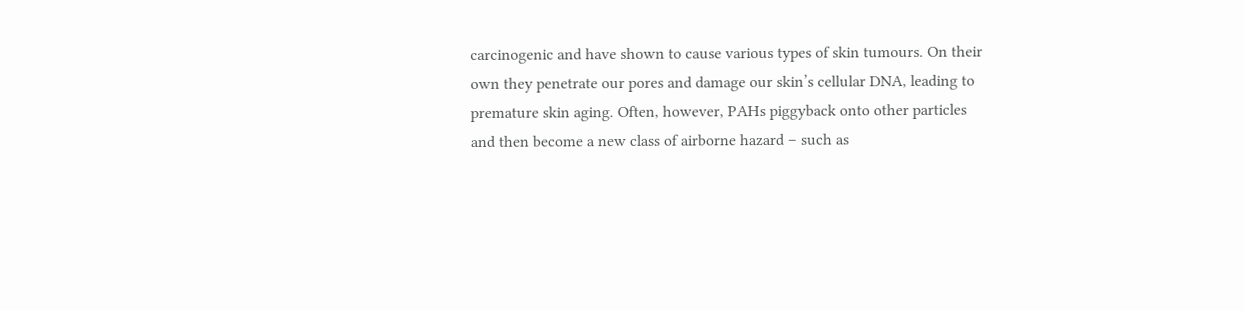carcinogenic and have shown to cause various types of skin tumours. On their own they penetrate our pores and damage our skin’s cellular DNA, leading to premature skin aging. Often, however, PAHs piggyback onto other particles and then become a new class of airborne hazard – such as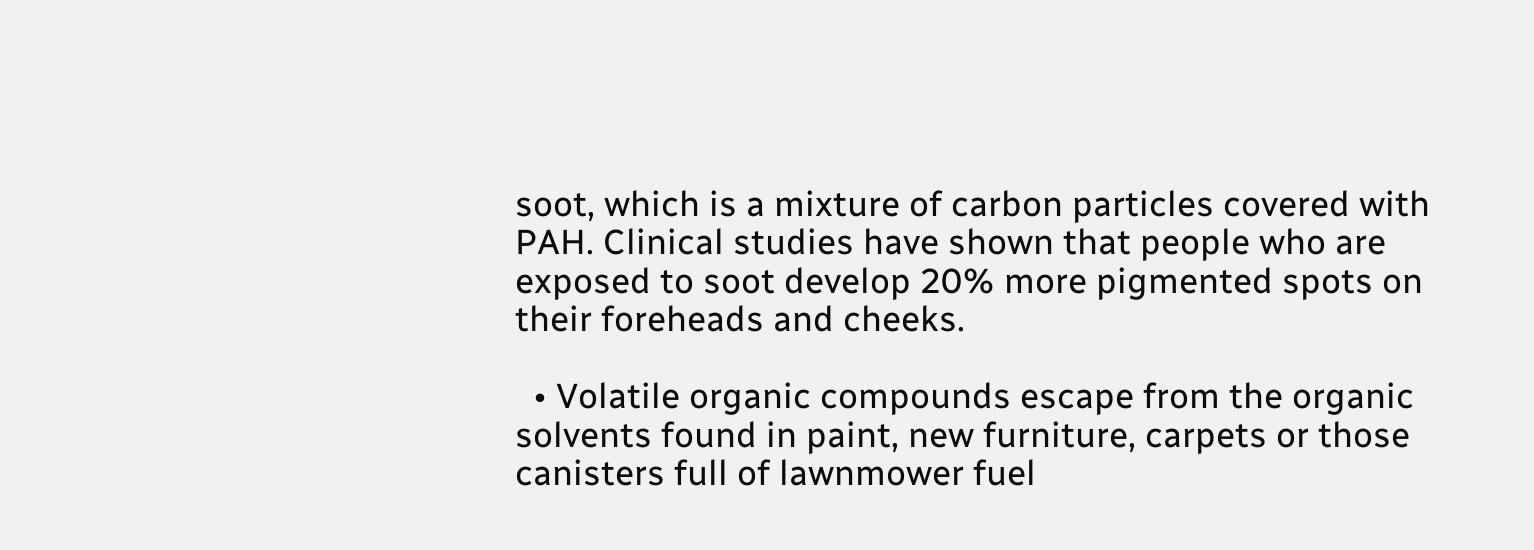soot, which is a mixture of carbon particles covered with PAH. Clinical studies have shown that people who are exposed to soot develop 20% more pigmented spots on their foreheads and cheeks.

  • Volatile organic compounds escape from the organic solvents found in paint, new furniture, carpets or those canisters full of lawnmower fuel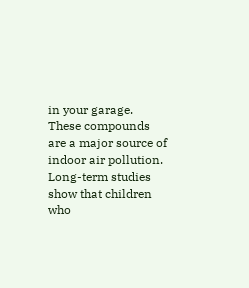in your garage. These compounds are a major source of indoor air pollution. Long-term studies show that children who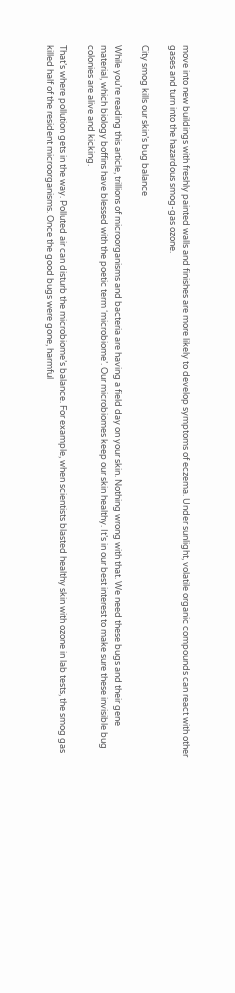move into new buildings with freshly painted walls and finishes are more likely to develop symptoms of eczema. Under sunlight, volatile organic compounds can react with other gases and turn into the hazardous smog-gas ozone.

City smog kills our skin’s bug balance

While you’re reading this article, trillions of microorganisms and bacteria are having a field day on your skin. Nothing wrong with that. We need these bugs and their gene material, which biology boffins have blessed with the poetic term ‘microbiome’. Our microbiomes keep our skin healthy. It’s in our best interest to make sure these invisible bug colonies are alive and kicking.

That’s where pollution gets in the way. Polluted air can disturb the microbiome’s balance. For example, when scientists blasted healthy skin with ozone in lab tests, the smog gas killed half of the resident microorganisms. Once the good bugs were gone, harmful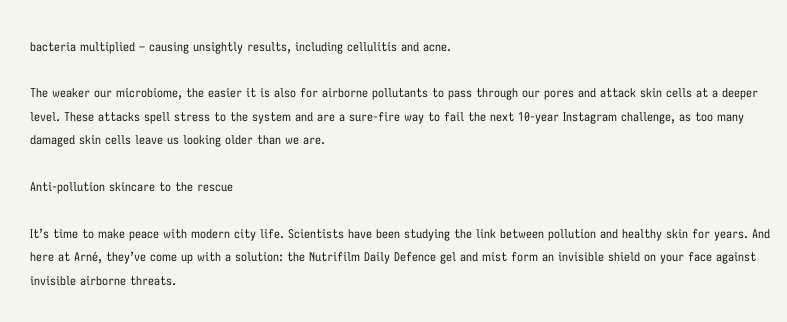bacteria multiplied – causing unsightly results, including cellulitis and acne.

The weaker our microbiome, the easier it is also for airborne pollutants to pass through our pores and attack skin cells at a deeper level. These attacks spell stress to the system and are a sure-fire way to fail the next 10-year Instagram challenge, as too many damaged skin cells leave us looking older than we are.

Anti-pollution skincare to the rescue

It’s time to make peace with modern city life. Scientists have been studying the link between pollution and healthy skin for years. And here at Arné, they’ve come up with a solution: the Nutrifilm Daily Defence gel and mist form an invisible shield on your face against invisible airborne threats.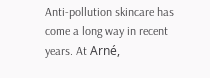Anti-pollution skincare has come a long way in recent years. At Arné,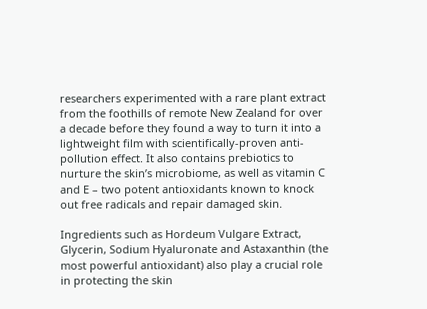researchers experimented with a rare plant extract from the foothills of remote New Zealand for over a decade before they found a way to turn it into a lightweight film with scientifically-proven anti-pollution effect. It also contains prebiotics to nurture the skin’s microbiome, as well as vitamin C and E – two potent antioxidants known to knock out free radicals and repair damaged skin.

Ingredients such as Hordeum Vulgare Extract, Glycerin, Sodium Hyaluronate and Astaxanthin (the most powerful antioxidant) also play a crucial role in protecting the skin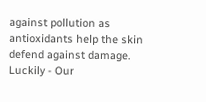against pollution as antioxidants help the skin defend against damage. Luckily - Our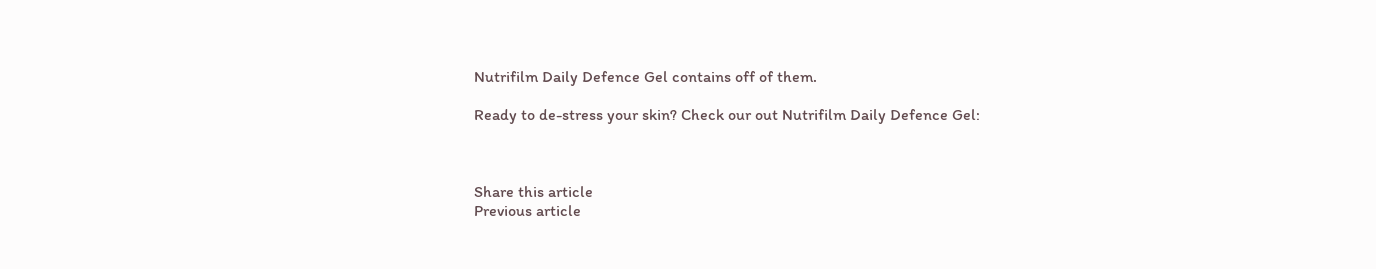Nutrifilm Daily Defence Gel contains off of them.

Ready to de-stress your skin? Check our out Nutrifilm Daily Defence Gel:



Share this article
Previous article